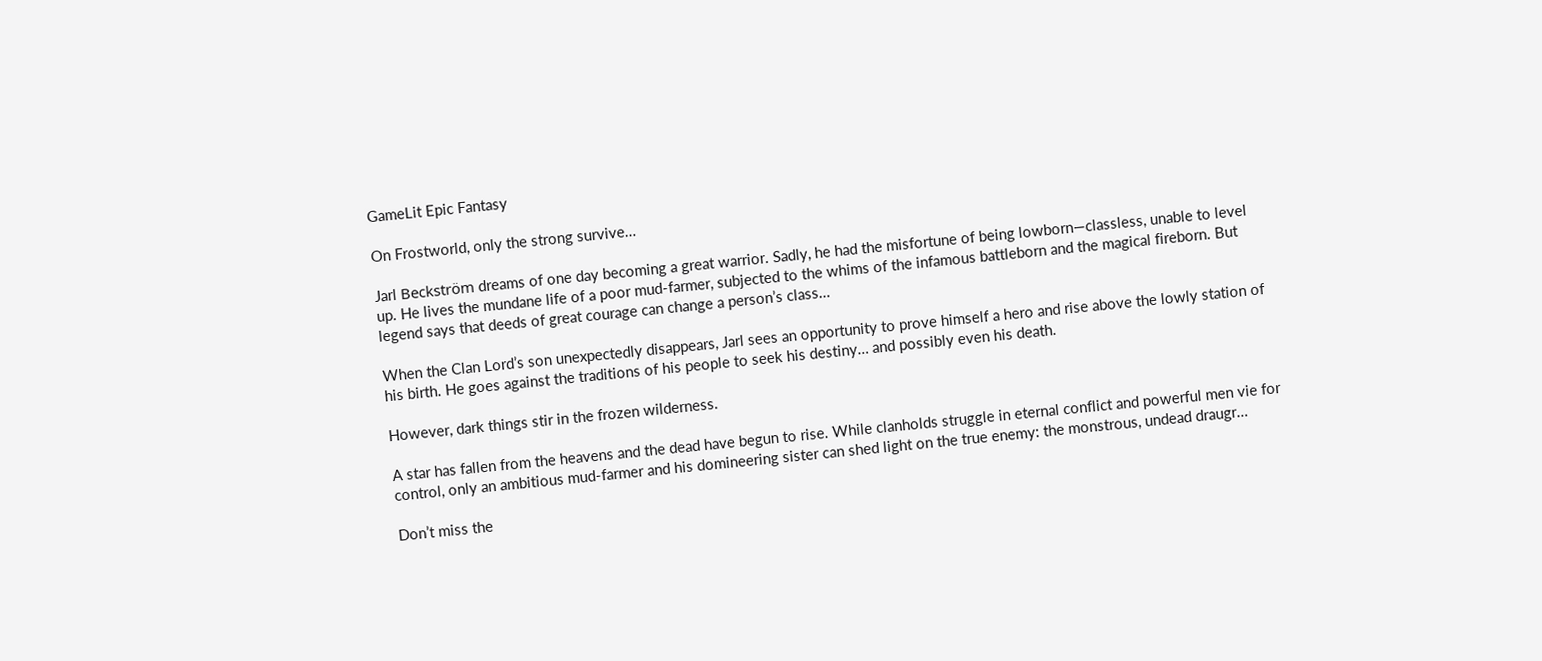GameLit Epic Fantasy

On Frostworld, only the strong survive…

Jarl Beckström dreams of one day becoming a great warrior. Sadly, he had the misfortune of being lowborn—classless, unable to level up. He lives the mundane life of a poor mud-farmer, subjected to the whims of the infamous battleborn and the magical fireborn. But legend says that deeds of great courage can change a person’s class…

When the Clan Lord’s son unexpectedly disappears, Jarl sees an opportunity to prove himself a hero and rise above the lowly station of his birth. He goes against the traditions of his people to seek his destiny… and possibly even his death.

However, dark things stir in the frozen wilderness.

A star has fallen from the heavens and the dead have begun to rise. While clanholds struggle in eternal conflict and powerful men vie for control, only an ambitious mud-farmer and his domineering sister can shed light on the true enemy: the monstrous, undead draugr…

Don’t miss the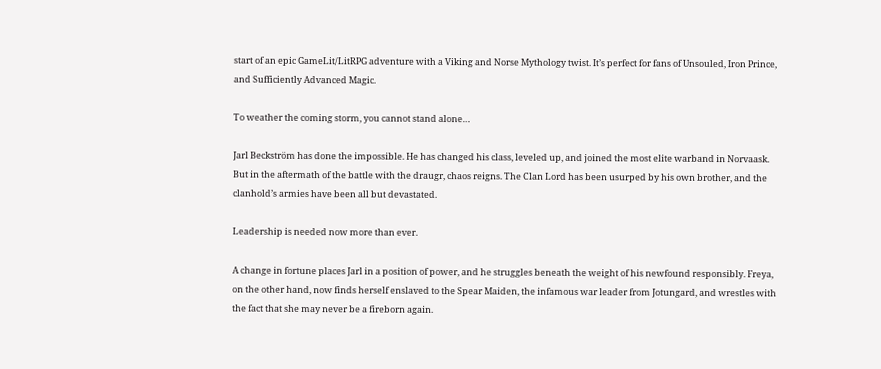start of an epic GameLit/LitRPG adventure with a Viking and Norse Mythology twist. It’s perfect for fans of Unsouled, Iron Prince, and Sufficiently Advanced Magic.

To weather the coming storm, you cannot stand alone…

Jarl Beckström has done the impossible. He has changed his class, leveled up, and joined the most elite warband in Norvaask. But in the aftermath of the battle with the draugr, chaos reigns. The Clan Lord has been usurped by his own brother, and the clanhold’s armies have been all but devastated.

Leadership is needed now more than ever.

A change in fortune places Jarl in a position of power, and he struggles beneath the weight of his newfound responsibly. Freya, on the other hand, now finds herself enslaved to the Spear Maiden, the infamous war leader from Jotungard, and wrestles with the fact that she may never be a fireborn again.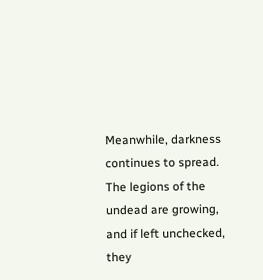Meanwhile, darkness continues to spread. The legions of the undead are growing, and if left unchecked, they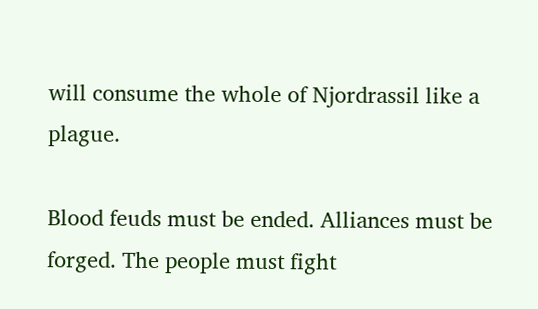will consume the whole of Njordrassil like a plague.

Blood feuds must be ended. Alliances must be forged. The people must fight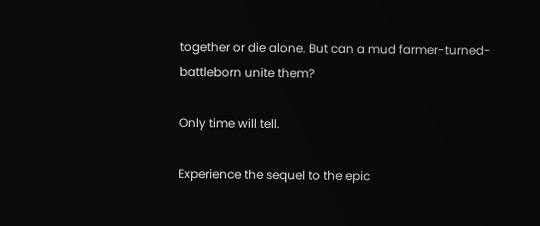together or die alone. But can a mud farmer-turned-battleborn unite them?

Only time will tell.

Experience the sequel to the epic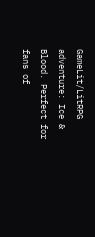GameLit/LitRPG adventure: Ice & Blood. Perfect for fans of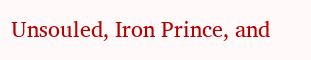Unsouled, Iron Prince, and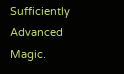Sufficiently Advanced Magic.